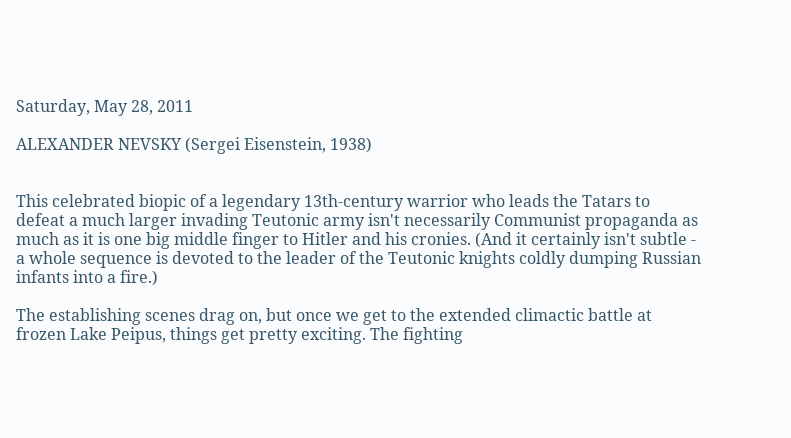Saturday, May 28, 2011

ALEXANDER NEVSKY (Sergei Eisenstein, 1938)


This celebrated biopic of a legendary 13th-century warrior who leads the Tatars to defeat a much larger invading Teutonic army isn't necessarily Communist propaganda as much as it is one big middle finger to Hitler and his cronies. (And it certainly isn't subtle - a whole sequence is devoted to the leader of the Teutonic knights coldly dumping Russian infants into a fire.)

The establishing scenes drag on, but once we get to the extended climactic battle at frozen Lake Peipus, things get pretty exciting. The fighting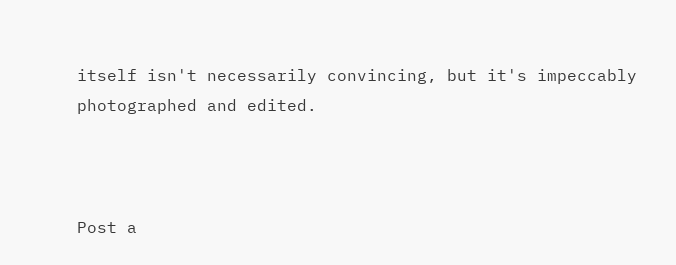itself isn't necessarily convincing, but it's impeccably photographed and edited.



Post a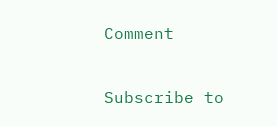Comment

Subscribe to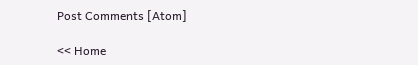Post Comments [Atom]

<< Home